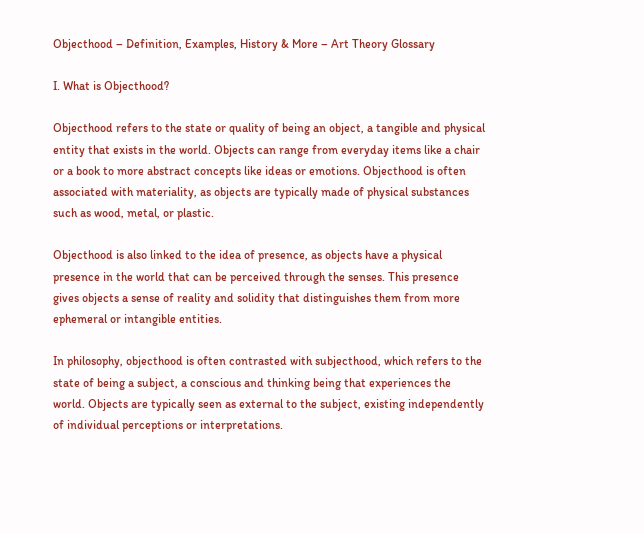Objecthood – Definition, Examples, History & More – Art Theory Glossary

I. What is Objecthood?

Objecthood refers to the state or quality of being an object, a tangible and physical entity that exists in the world. Objects can range from everyday items like a chair or a book to more abstract concepts like ideas or emotions. Objecthood is often associated with materiality, as objects are typically made of physical substances such as wood, metal, or plastic.

Objecthood is also linked to the idea of presence, as objects have a physical presence in the world that can be perceived through the senses. This presence gives objects a sense of reality and solidity that distinguishes them from more ephemeral or intangible entities.

In philosophy, objecthood is often contrasted with subjecthood, which refers to the state of being a subject, a conscious and thinking being that experiences the world. Objects are typically seen as external to the subject, existing independently of individual perceptions or interpretations.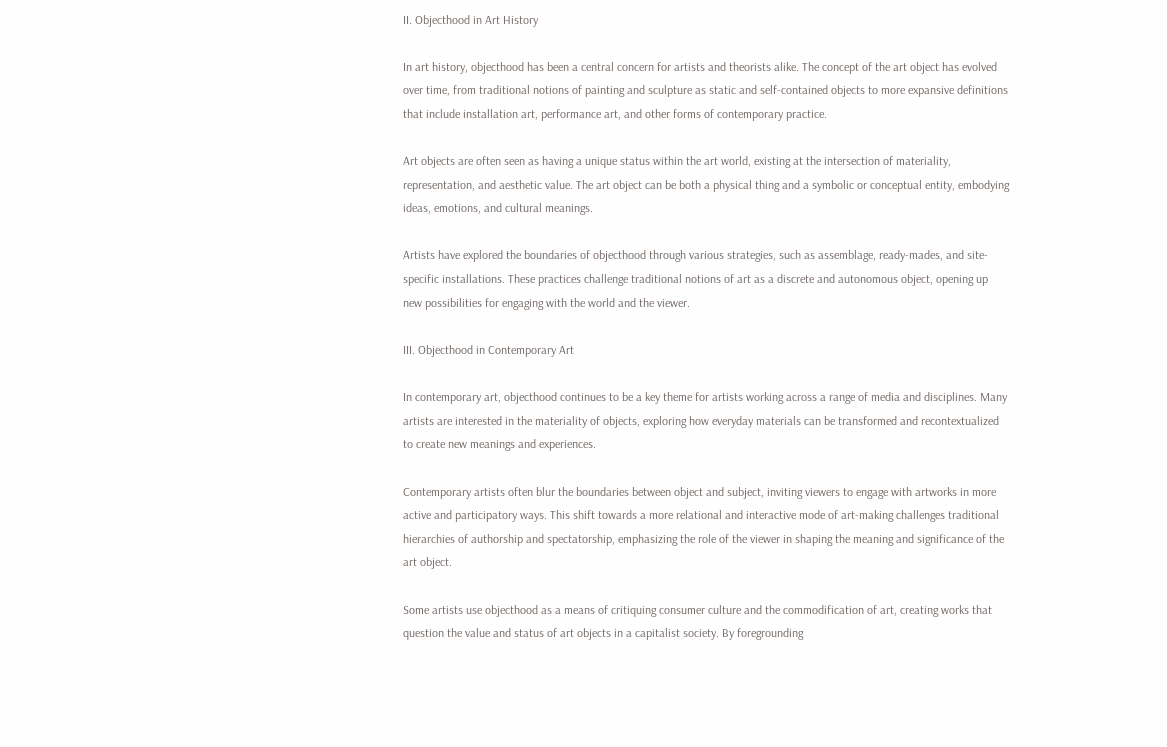II. Objecthood in Art History

In art history, objecthood has been a central concern for artists and theorists alike. The concept of the art object has evolved over time, from traditional notions of painting and sculpture as static and self-contained objects to more expansive definitions that include installation art, performance art, and other forms of contemporary practice.

Art objects are often seen as having a unique status within the art world, existing at the intersection of materiality, representation, and aesthetic value. The art object can be both a physical thing and a symbolic or conceptual entity, embodying ideas, emotions, and cultural meanings.

Artists have explored the boundaries of objecthood through various strategies, such as assemblage, ready-mades, and site-specific installations. These practices challenge traditional notions of art as a discrete and autonomous object, opening up new possibilities for engaging with the world and the viewer.

III. Objecthood in Contemporary Art

In contemporary art, objecthood continues to be a key theme for artists working across a range of media and disciplines. Many artists are interested in the materiality of objects, exploring how everyday materials can be transformed and recontextualized to create new meanings and experiences.

Contemporary artists often blur the boundaries between object and subject, inviting viewers to engage with artworks in more active and participatory ways. This shift towards a more relational and interactive mode of art-making challenges traditional hierarchies of authorship and spectatorship, emphasizing the role of the viewer in shaping the meaning and significance of the art object.

Some artists use objecthood as a means of critiquing consumer culture and the commodification of art, creating works that question the value and status of art objects in a capitalist society. By foregrounding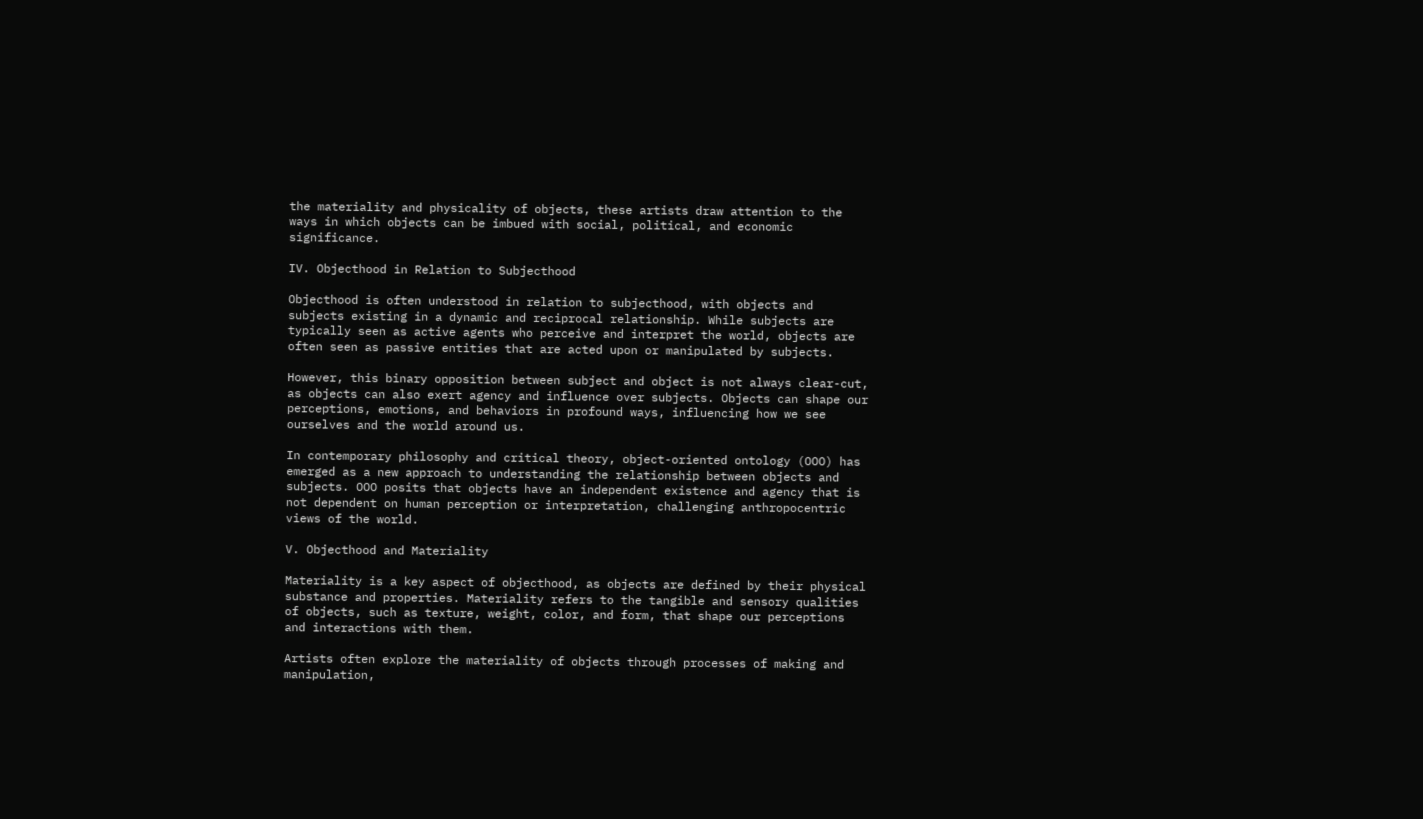the materiality and physicality of objects, these artists draw attention to the ways in which objects can be imbued with social, political, and economic significance.

IV. Objecthood in Relation to Subjecthood

Objecthood is often understood in relation to subjecthood, with objects and subjects existing in a dynamic and reciprocal relationship. While subjects are typically seen as active agents who perceive and interpret the world, objects are often seen as passive entities that are acted upon or manipulated by subjects.

However, this binary opposition between subject and object is not always clear-cut, as objects can also exert agency and influence over subjects. Objects can shape our perceptions, emotions, and behaviors in profound ways, influencing how we see ourselves and the world around us.

In contemporary philosophy and critical theory, object-oriented ontology (OOO) has emerged as a new approach to understanding the relationship between objects and subjects. OOO posits that objects have an independent existence and agency that is not dependent on human perception or interpretation, challenging anthropocentric views of the world.

V. Objecthood and Materiality

Materiality is a key aspect of objecthood, as objects are defined by their physical substance and properties. Materiality refers to the tangible and sensory qualities of objects, such as texture, weight, color, and form, that shape our perceptions and interactions with them.

Artists often explore the materiality of objects through processes of making and manipulation,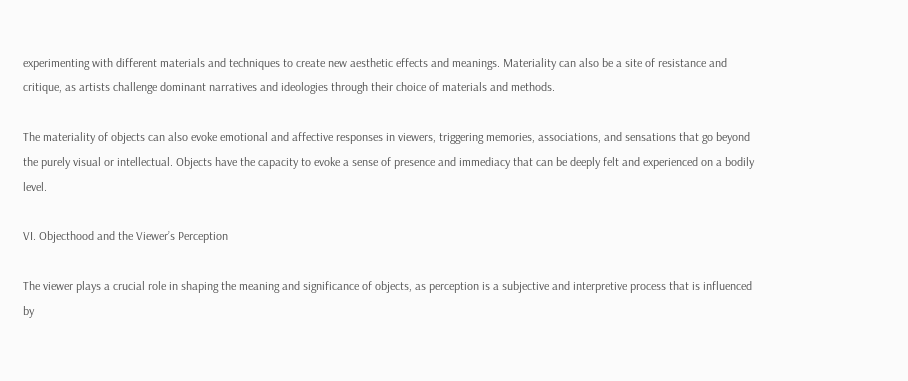experimenting with different materials and techniques to create new aesthetic effects and meanings. Materiality can also be a site of resistance and critique, as artists challenge dominant narratives and ideologies through their choice of materials and methods.

The materiality of objects can also evoke emotional and affective responses in viewers, triggering memories, associations, and sensations that go beyond the purely visual or intellectual. Objects have the capacity to evoke a sense of presence and immediacy that can be deeply felt and experienced on a bodily level.

VI. Objecthood and the Viewer’s Perception

The viewer plays a crucial role in shaping the meaning and significance of objects, as perception is a subjective and interpretive process that is influenced by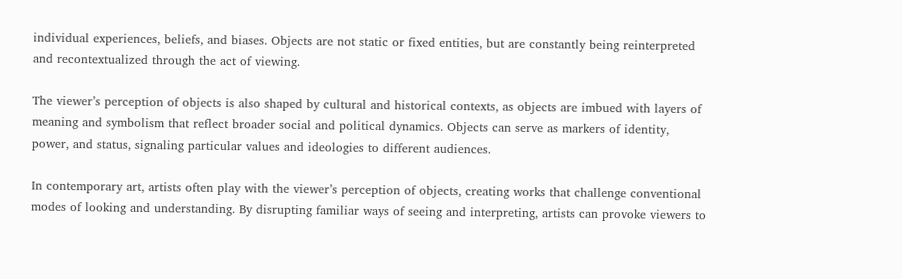individual experiences, beliefs, and biases. Objects are not static or fixed entities, but are constantly being reinterpreted and recontextualized through the act of viewing.

The viewer’s perception of objects is also shaped by cultural and historical contexts, as objects are imbued with layers of meaning and symbolism that reflect broader social and political dynamics. Objects can serve as markers of identity, power, and status, signaling particular values and ideologies to different audiences.

In contemporary art, artists often play with the viewer’s perception of objects, creating works that challenge conventional modes of looking and understanding. By disrupting familiar ways of seeing and interpreting, artists can provoke viewers to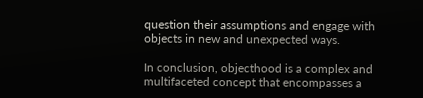question their assumptions and engage with objects in new and unexpected ways.

In conclusion, objecthood is a complex and multifaceted concept that encompasses a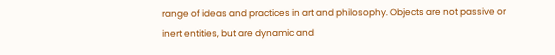range of ideas and practices in art and philosophy. Objects are not passive or inert entities, but are dynamic and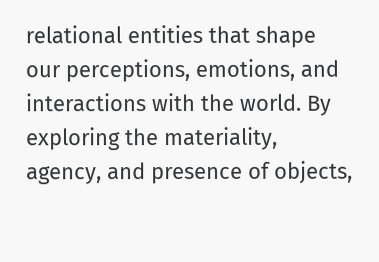relational entities that shape our perceptions, emotions, and interactions with the world. By exploring the materiality, agency, and presence of objects,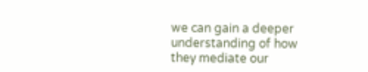we can gain a deeper understanding of how they mediate our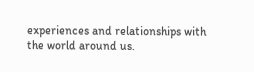experiences and relationships with the world around us.